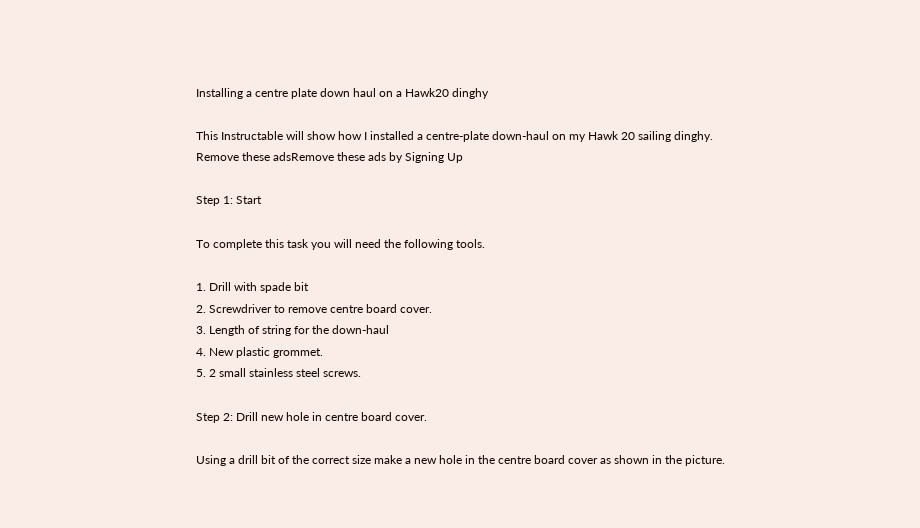Installing a centre plate down haul on a Hawk20 dinghy

This Instructable will show how I installed a centre-plate down-haul on my Hawk 20 sailing dinghy.
Remove these adsRemove these ads by Signing Up

Step 1: Start

To complete this task you will need the following tools.

1. Drill with spade bit
2. Screwdriver to remove centre board cover.
3. Length of string for the down-haul
4. New plastic grommet.
5. 2 small stainless steel screws.

Step 2: Drill new hole in centre board cover.

Using a drill bit of the correct size make a new hole in the centre board cover as shown in the picture.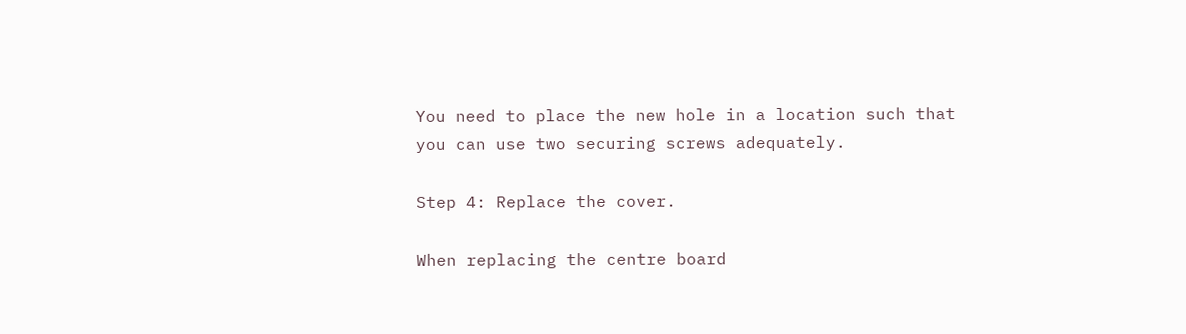You need to place the new hole in a location such that you can use two securing screws adequately.

Step 4: Replace the cover.

When replacing the centre board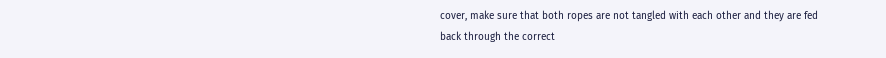cover, make sure that both ropes are not tangled with each other and they are fed back through the correct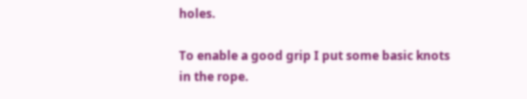holes.

To enable a good grip I put some basic knots in the rope.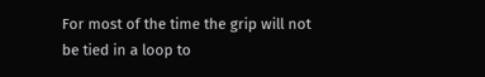For most of the time the grip will not be tied in a loop to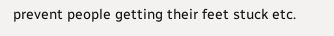prevent people getting their feet stuck etc.